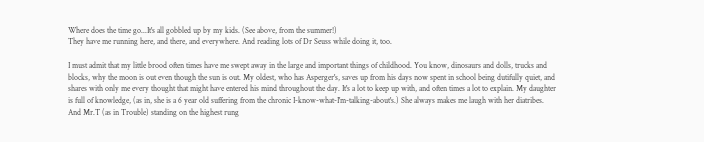Where does the time go...It's all gobbled up by my kids. (See above, from the summer!)
They have me running here, and there, and everywhere. And reading lots of Dr Seuss while doing it, too.

I must admit that my little brood often times have me swept away in the large and important things of childhood. You know, dinosaurs and dolls, trucks and blocks, why the moon is out even though the sun is out. My oldest, who has Asperger's, saves up from his days now spent in school being dutifully quiet, and shares with only me every thought that might have entered his mind throughout the day. It's a lot to keep up with, and often times a lot to explain. My daughter is full of knowledge, (as in, she is a 6 year old suffering from the chronic I-know-what-I'm-talking-about's.) She always makes me laugh with her diatribes. And Mr.T (as in Trouble) standing on the highest rung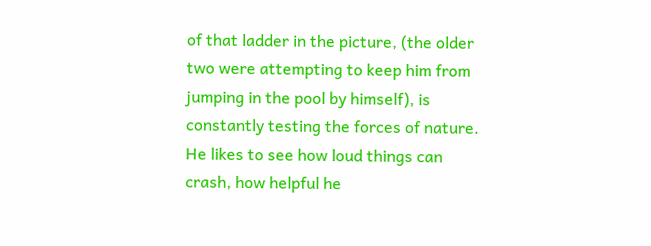of that ladder in the picture, (the older two were attempting to keep him from jumping in the pool by himself), is constantly testing the forces of nature. He likes to see how loud things can crash, how helpful he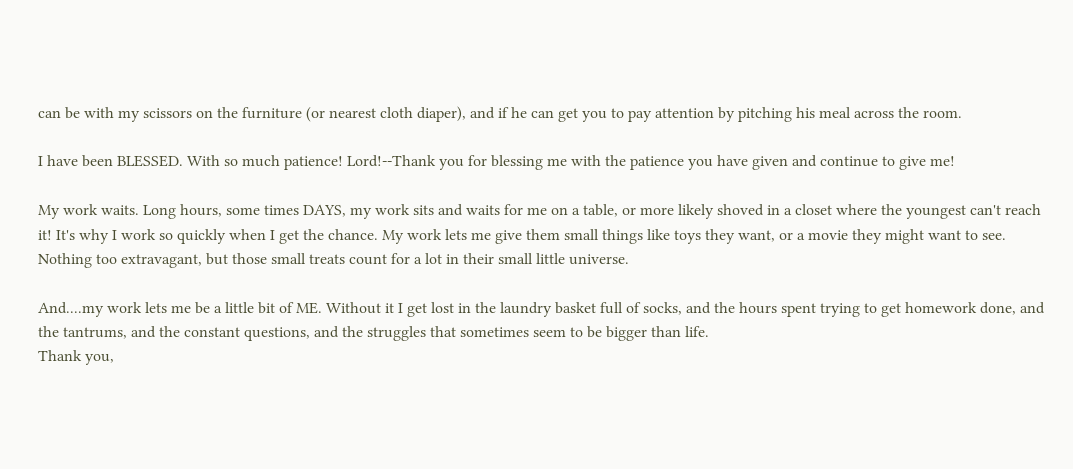can be with my scissors on the furniture (or nearest cloth diaper), and if he can get you to pay attention by pitching his meal across the room.

I have been BLESSED. With so much patience! Lord!--Thank you for blessing me with the patience you have given and continue to give me!

My work waits. Long hours, some times DAYS, my work sits and waits for me on a table, or more likely shoved in a closet where the youngest can't reach it! It's why I work so quickly when I get the chance. My work lets me give them small things like toys they want, or a movie they might want to see. Nothing too extravagant, but those small treats count for a lot in their small little universe.

And....my work lets me be a little bit of ME. Without it I get lost in the laundry basket full of socks, and the hours spent trying to get homework done, and the tantrums, and the constant questions, and the struggles that sometimes seem to be bigger than life.
Thank you,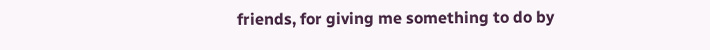friends, for giving me something to do by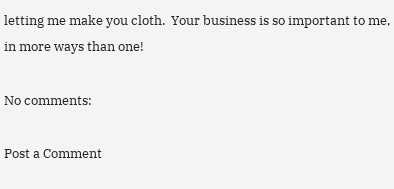letting me make you cloth.  Your business is so important to me, in more ways than one!

No comments:

Post a Comment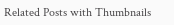Related Posts with Thumbnails